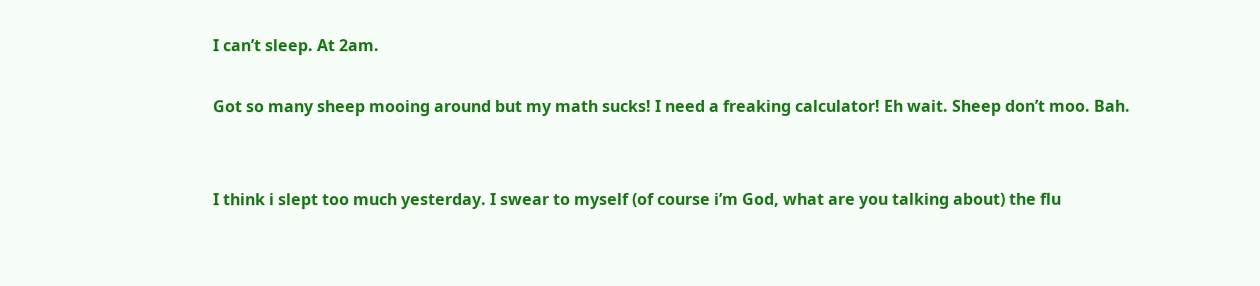I can’t sleep. At 2am.

Got so many sheep mooing around but my math sucks! I need a freaking calculator! Eh wait. Sheep don’t moo. Bah.


I think i slept too much yesterday. I swear to myself (of course i’m God, what are you talking about) the flu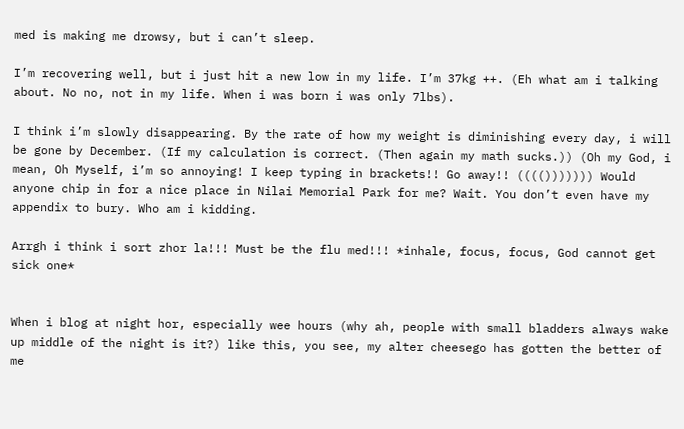med is making me drowsy, but i can’t sleep.

I’m recovering well, but i just hit a new low in my life. I’m 37kg ++. (Eh what am i talking about. No no, not in my life. When i was born i was only 7lbs).

I think i’m slowly disappearing. By the rate of how my weight is diminishing every day, i will be gone by December. (If my calculation is correct. (Then again my math sucks.)) (Oh my God, i mean, Oh Myself, i’m so annoying! I keep typing in brackets!! Go away!! (((())))))) Would anyone chip in for a nice place in Nilai Memorial Park for me? Wait. You don’t even have my appendix to bury. Who am i kidding.

Arrgh i think i sort zhor la!!! Must be the flu med!!! *inhale, focus, focus, God cannot get sick one*


When i blog at night hor, especially wee hours (why ah, people with small bladders always wake up middle of the night is it?) like this, you see, my alter cheesego has gotten the better of me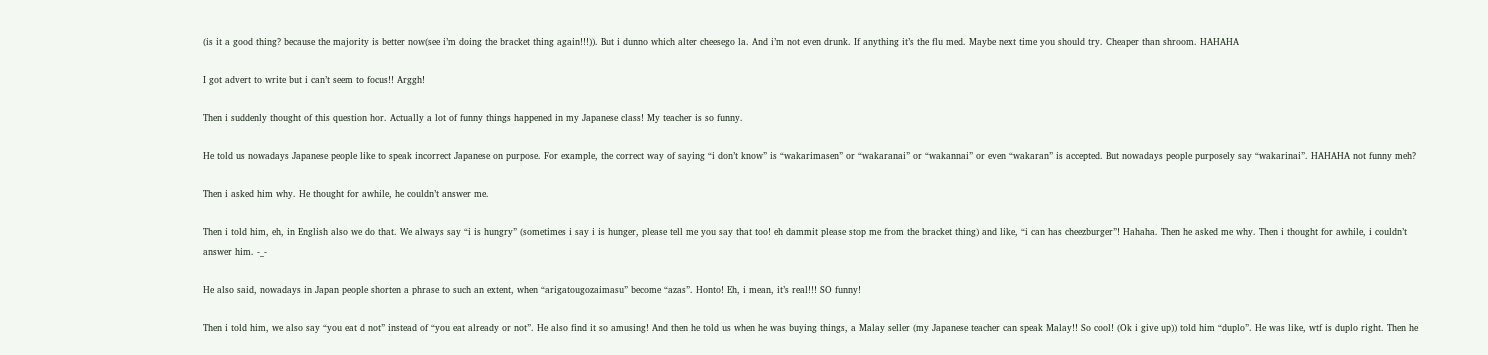(is it a good thing? because the majority is better now(see i’m doing the bracket thing again!!!)). But i dunno which alter cheesego la. And i’m not even drunk. If anything it’s the flu med. Maybe next time you should try. Cheaper than shroom. HAHAHA

I got advert to write but i can’t seem to focus!! Arggh!

Then i suddenly thought of this question hor. Actually a lot of funny things happened in my Japanese class! My teacher is so funny.

He told us nowadays Japanese people like to speak incorrect Japanese on purpose. For example, the correct way of saying “i don’t know” is “wakarimasen” or “wakaranai” or “wakannai” or even “wakaran” is accepted. But nowadays people purposely say “wakarinai”. HAHAHA not funny meh?

Then i asked him why. He thought for awhile, he couldn’t answer me.

Then i told him, eh, in English also we do that. We always say “i is hungry” (sometimes i say i is hunger, please tell me you say that too! eh dammit please stop me from the bracket thing) and like, “i can has cheezburger”! Hahaha. Then he asked me why. Then i thought for awhile, i couldn’t answer him. -_-

He also said, nowadays in Japan people shorten a phrase to such an extent, when “arigatougozaimasu” become “azas”. Honto! Eh, i mean, it’s real!!! SO funny!

Then i told him, we also say “you eat d not” instead of “you eat already or not”. He also find it so amusing! And then he told us when he was buying things, a Malay seller (my Japanese teacher can speak Malay!! So cool! (Ok i give up)) told him “duplo”. He was like, wtf is duplo right. Then he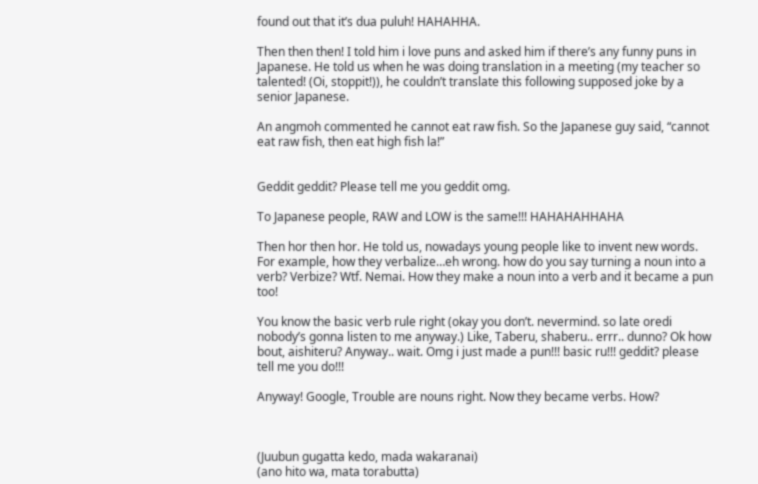found out that it’s dua puluh! HAHAHHA.

Then then then! I told him i love puns and asked him if there’s any funny puns in Japanese. He told us when he was doing translation in a meeting (my teacher so talented! (Oi, stoppit!)), he couldn’t translate this following supposed joke by a senior Japanese.

An angmoh commented he cannot eat raw fish. So the Japanese guy said, “cannot eat raw fish, then eat high fish la!”


Geddit geddit? Please tell me you geddit omg.

To Japanese people, RAW and LOW is the same!!! HAHAHAHHAHA

Then hor then hor. He told us, nowadays young people like to invent new words. For example, how they verbalize…eh wrong. how do you say turning a noun into a verb? Verbize? Wtf. Nemai. How they make a noun into a verb and it became a pun too!

You know the basic verb rule right (okay you don’t. nevermind. so late oredi nobody’s gonna listen to me anyway.) Like, Taberu, shaberu.. errr.. dunno? Ok how bout, aishiteru? Anyway.. wait. Omg i just made a pun!!! basic ru!!! geddit? please tell me you do!!!

Anyway! Google, Trouble are nouns right. Now they became verbs. How?



(Juubun gugatta kedo, mada wakaranai)
(ano hito wa, mata torabutta)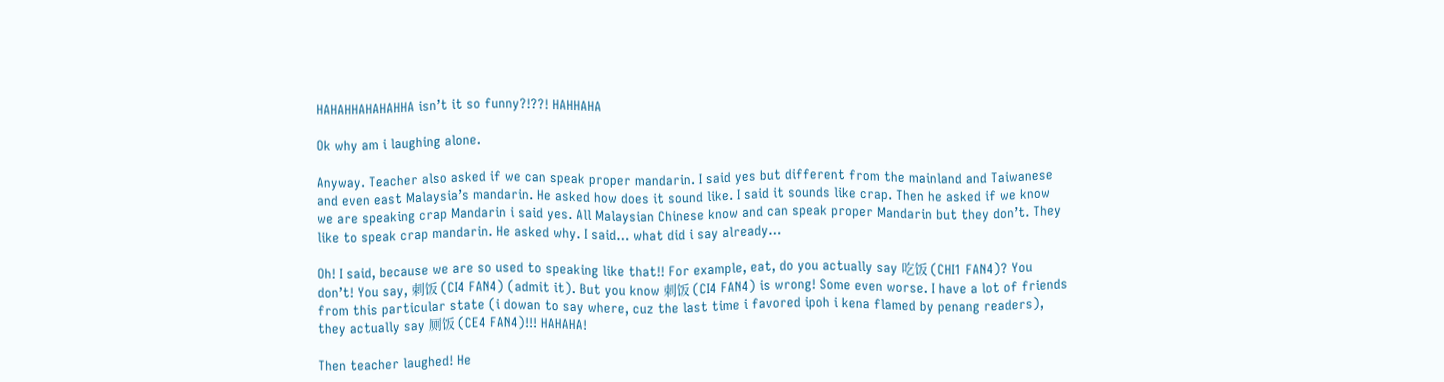HAHAHHAHAHAHHA isn’t it so funny?!??! HAHHAHA

Ok why am i laughing alone.

Anyway. Teacher also asked if we can speak proper mandarin. I said yes but different from the mainland and Taiwanese and even east Malaysia’s mandarin. He asked how does it sound like. I said it sounds like crap. Then he asked if we know we are speaking crap Mandarin i said yes. All Malaysian Chinese know and can speak proper Mandarin but they don’t. They like to speak crap mandarin. He asked why. I said… what did i say already…

Oh! I said, because we are so used to speaking like that!! For example, eat, do you actually say 吃饭 (CHI1 FAN4)? You don’t! You say, 刺饭 (CI4 FAN4) (admit it). But you know 刺饭 (CI4 FAN4) is wrong! Some even worse. I have a lot of friends from this particular state (i dowan to say where, cuz the last time i favored ipoh i kena flamed by penang readers), they actually say 厕饭 (CE4 FAN4)!!! HAHAHA!

Then teacher laughed! He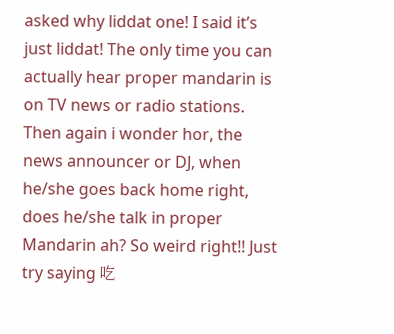asked why liddat one! I said it’s just liddat! The only time you can actually hear proper mandarin is on TV news or radio stations. Then again i wonder hor, the news announcer or DJ, when he/she goes back home right, does he/she talk in proper Mandarin ah? So weird right!! Just try saying 吃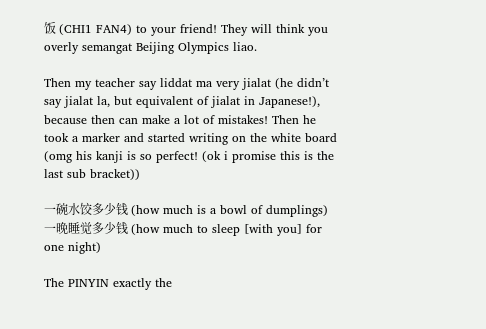饭 (CHI1 FAN4) to your friend! They will think you overly semangat Beijing Olympics liao.

Then my teacher say liddat ma very jialat (he didn’t say jialat la, but equivalent of jialat in Japanese!), because then can make a lot of mistakes! Then he took a marker and started writing on the white board (omg his kanji is so perfect! (ok i promise this is the last sub bracket))

一碗水饺多少钱 (how much is a bowl of dumplings)
一晚睡觉多少钱 (how much to sleep [with you] for one night)

The PINYIN exactly the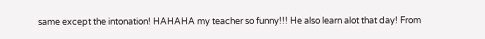same except the intonation! HAHAHA my teacher so funny!!! He also learn alot that day! From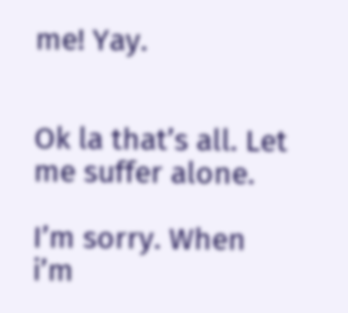me! Yay.


Ok la that’s all. Let me suffer alone.

I’m sorry. When i’m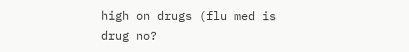high on drugs (flu med is drug no?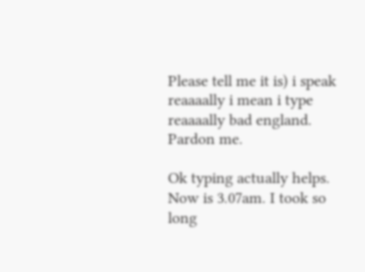Please tell me it is) i speak reaaaally i mean i type reaaaally bad england. Pardon me.

Ok typing actually helps. Now is 3.07am. I took so long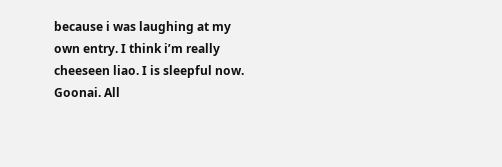because i was laughing at my own entry. I think i’m really cheeseen liao. I is sleepful now. Goonai. All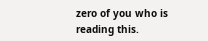zero of you who is reading this.